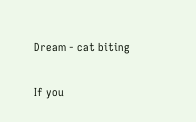Dream - cat biting

If you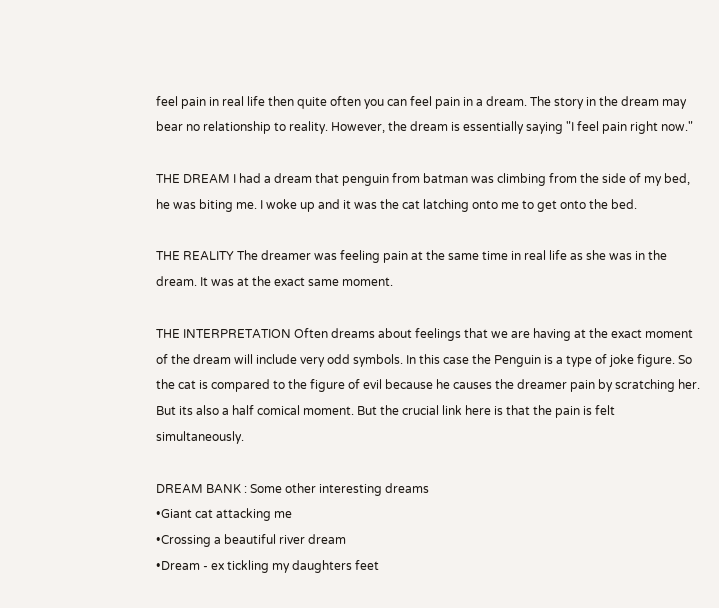feel pain in real life then quite often you can feel pain in a dream. The story in the dream may bear no relationship to reality. However, the dream is essentially saying "I feel pain right now."

THE DREAM I had a dream that penguin from batman was climbing from the side of my bed, he was biting me. I woke up and it was the cat latching onto me to get onto the bed.

THE REALITY The dreamer was feeling pain at the same time in real life as she was in the dream. It was at the exact same moment.

THE INTERPRETATION Often dreams about feelings that we are having at the exact moment of the dream will include very odd symbols. In this case the Penguin is a type of joke figure. So the cat is compared to the figure of evil because he causes the dreamer pain by scratching her. But its also a half comical moment. But the crucial link here is that the pain is felt simultaneously.

DREAM BANK : Some other interesting dreams
•Giant cat attacking me
•Crossing a beautiful river dream
•Dream - ex tickling my daughters feet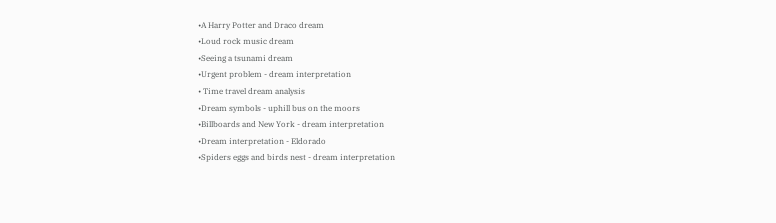•A Harry Potter and Draco dream
•Loud rock music dream
•Seeing a tsunami dream
•Urgent problem - dream interpretation
• Time travel dream analysis
•Dream symbols - uphill bus on the moors
•Billboards and New York - dream interpretation
•Dream interpretation - Eldorado
•Spiders eggs and birds nest - dream interpretation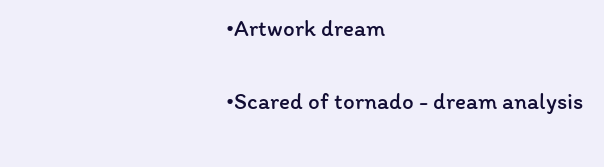•Artwork dream

•Scared of tornado - dream analysis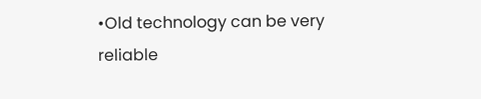•Old technology can be very reliable